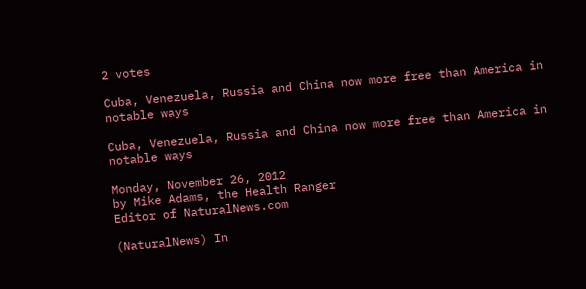2 votes

Cuba, Venezuela, Russia and China now more free than America in notable ways

Cuba, Venezuela, Russia and China now more free than America in notable ways

Monday, November 26, 2012
by Mike Adams, the Health Ranger
Editor of NaturalNews.com

(NaturalNews) In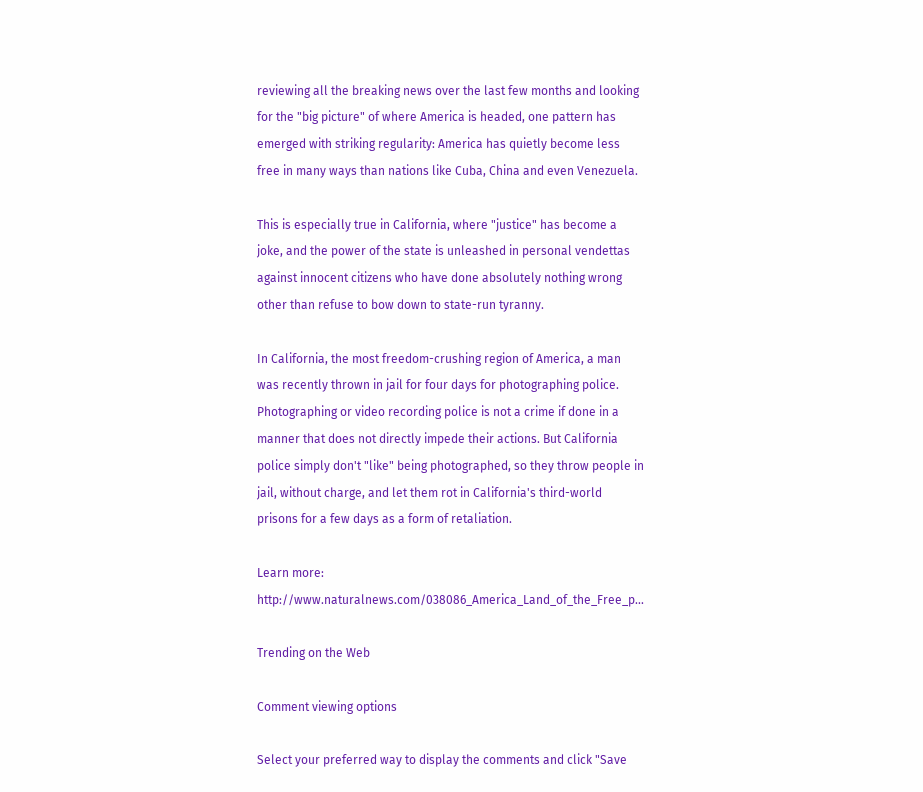reviewing all the breaking news over the last few months and looking for the "big picture" of where America is headed, one pattern has emerged with striking regularity: America has quietly become less free in many ways than nations like Cuba, China and even Venezuela.

This is especially true in California, where "justice" has become a joke, and the power of the state is unleashed in personal vendettas against innocent citizens who have done absolutely nothing wrong other than refuse to bow down to state-run tyranny.

In California, the most freedom-crushing region of America, a man was recently thrown in jail for four days for photographing police. Photographing or video recording police is not a crime if done in a manner that does not directly impede their actions. But California police simply don't "like" being photographed, so they throw people in jail, without charge, and let them rot in California's third-world prisons for a few days as a form of retaliation.

Learn more: http://www.naturalnews.com/038086_America_Land_of_the_Free_p...

Trending on the Web

Comment viewing options

Select your preferred way to display the comments and click "Save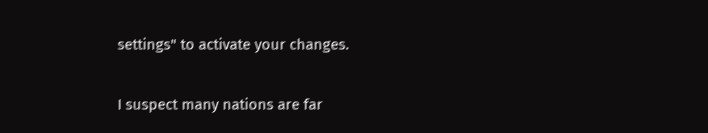settings" to activate your changes.

I suspect many nations are far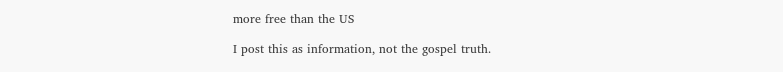more free than the US

I post this as information, not the gospel truth.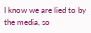I know we are lied to by the media, so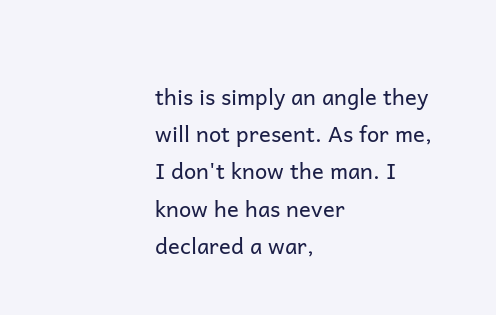this is simply an angle they will not present. As for me, I don't know the man. I know he has never declared a war,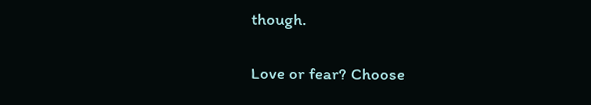though.

Love or fear? Choose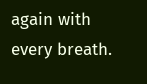again with every breath.